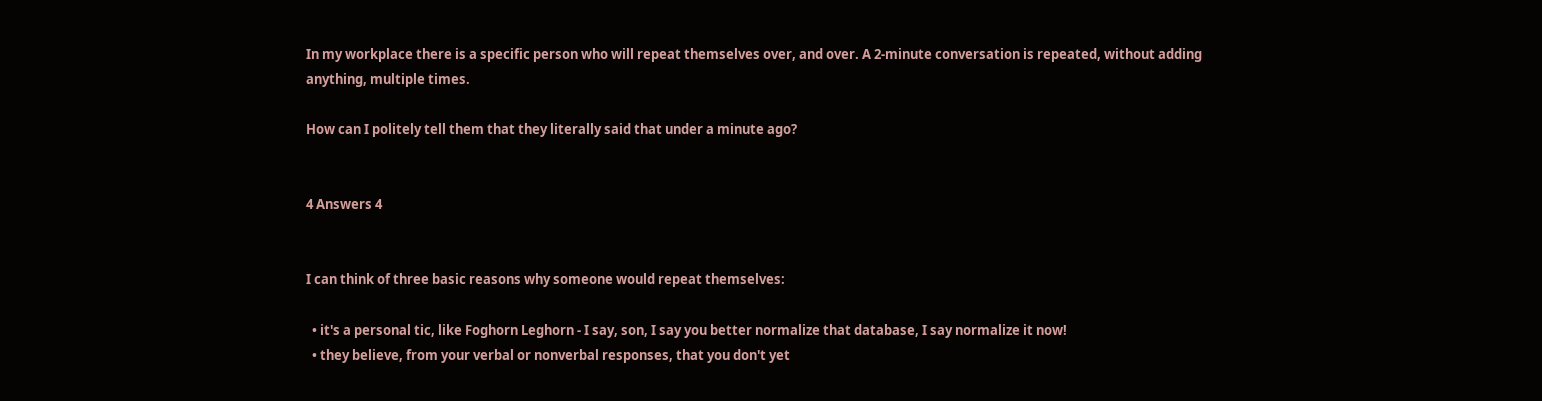In my workplace there is a specific person who will repeat themselves over, and over. A 2-minute conversation is repeated, without adding anything, multiple times.

How can I politely tell them that they literally said that under a minute ago?


4 Answers 4


I can think of three basic reasons why someone would repeat themselves:

  • it's a personal tic, like Foghorn Leghorn - I say, son, I say you better normalize that database, I say normalize it now!
  • they believe, from your verbal or nonverbal responses, that you don't yet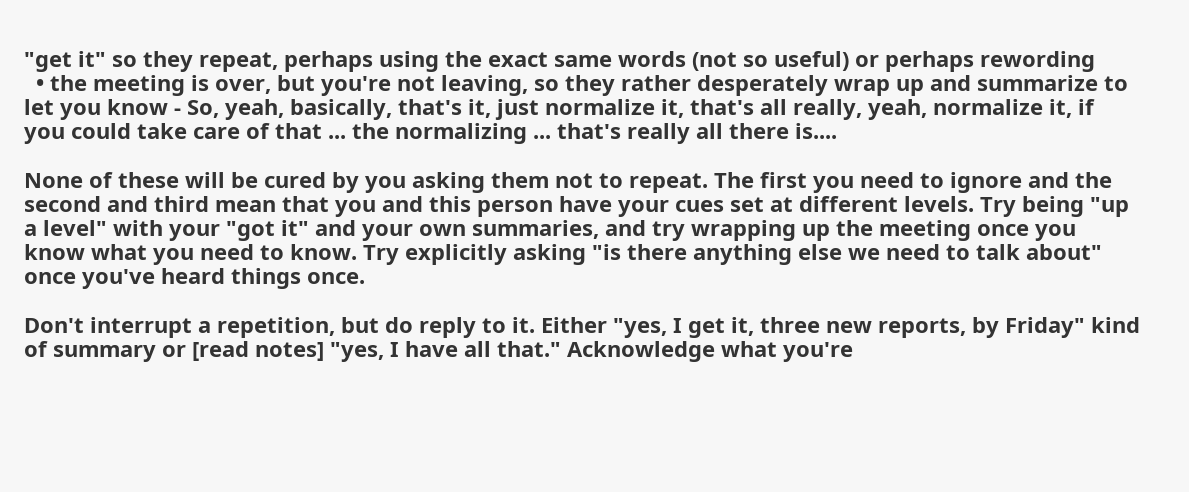"get it" so they repeat, perhaps using the exact same words (not so useful) or perhaps rewording
  • the meeting is over, but you're not leaving, so they rather desperately wrap up and summarize to let you know - So, yeah, basically, that's it, just normalize it, that's all really, yeah, normalize it, if you could take care of that ... the normalizing ... that's really all there is....

None of these will be cured by you asking them not to repeat. The first you need to ignore and the second and third mean that you and this person have your cues set at different levels. Try being "up a level" with your "got it" and your own summaries, and try wrapping up the meeting once you know what you need to know. Try explicitly asking "is there anything else we need to talk about" once you've heard things once.

Don't interrupt a repetition, but do reply to it. Either "yes, I get it, three new reports, by Friday" kind of summary or [read notes] "yes, I have all that." Acknowledge what you're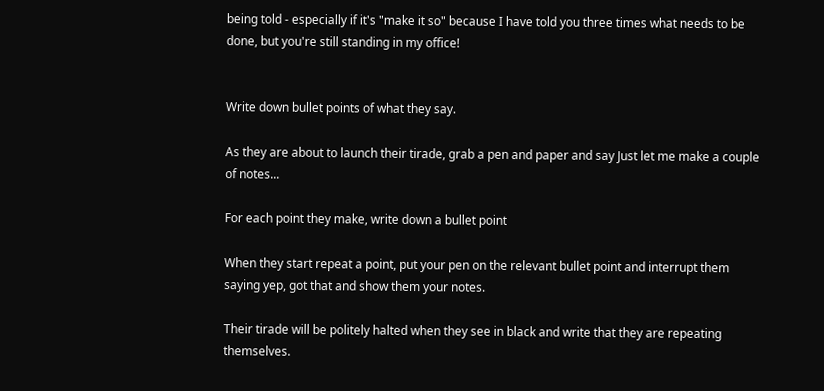being told - especially if it's "make it so" because I have told you three times what needs to be done, but you're still standing in my office!


Write down bullet points of what they say.

As they are about to launch their tirade, grab a pen and paper and say Just let me make a couple of notes...

For each point they make, write down a bullet point

When they start repeat a point, put your pen on the relevant bullet point and interrupt them saying yep, got that and show them your notes.

Their tirade will be politely halted when they see in black and write that they are repeating themselves.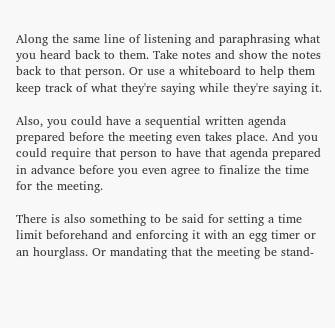Along the same line of listening and paraphrasing what you heard back to them. Take notes and show the notes back to that person. Or use a whiteboard to help them keep track of what they're saying while they're saying it.

Also, you could have a sequential written agenda prepared before the meeting even takes place. And you could require that person to have that agenda prepared in advance before you even agree to finalize the time for the meeting.

There is also something to be said for setting a time limit beforehand and enforcing it with an egg timer or an hourglass. Or mandating that the meeting be stand-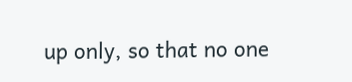up only, so that no one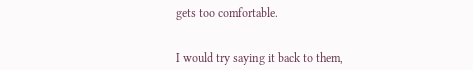gets too comfortable.


I would try saying it back to them,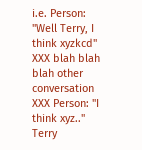i.e. Person: "Well Terry, I think xyzkcd" XXX blah blah blah other conversation XXX Person: "I think xyz.." Terry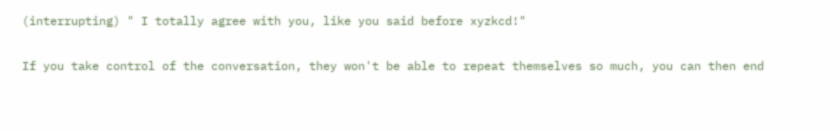(interrupting) " I totally agree with you, like you said before xyzkcd!"

If you take control of the conversation, they won't be able to repeat themselves so much, you can then end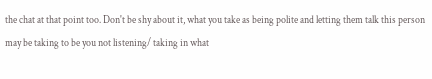the chat at that point too. Don't be shy about it, what you take as being polite and letting them talk this person may be taking to be you not listening/ taking in what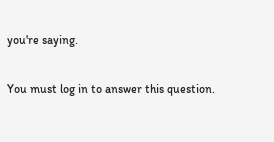you're saying.

You must log in to answer this question.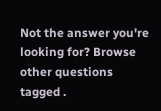Not the answer you're looking for? Browse other questions tagged .